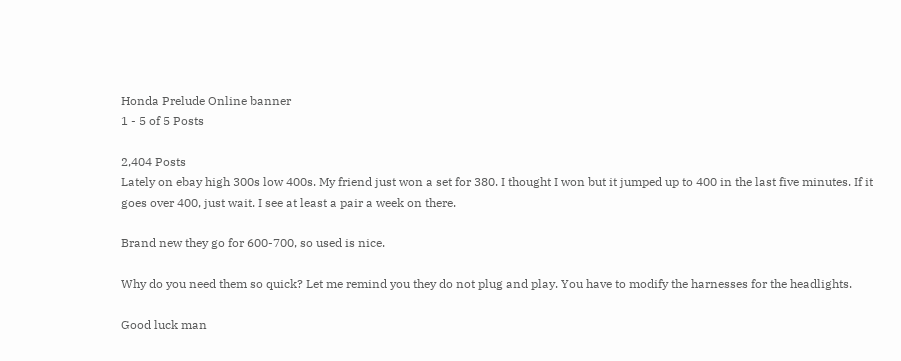Honda Prelude Online banner
1 - 5 of 5 Posts

2,404 Posts
Lately on ebay high 300s low 400s. My friend just won a set for 380. I thought I won but it jumped up to 400 in the last five minutes. If it goes over 400, just wait. I see at least a pair a week on there.

Brand new they go for 600-700, so used is nice.

Why do you need them so quick? Let me remind you they do not plug and play. You have to modify the harnesses for the headlights.

Good luck man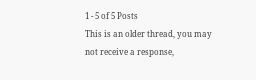1 - 5 of 5 Posts
This is an older thread, you may not receive a response,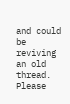and could be reviving an old thread. Please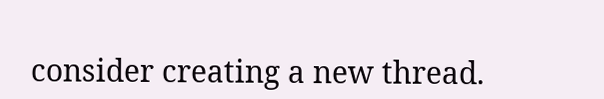consider creating a new thread.